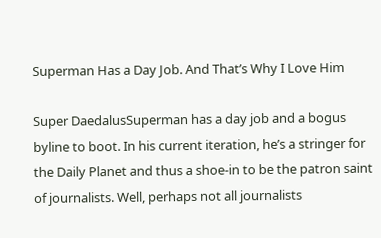Superman Has a Day Job. And That’s Why I Love Him

Super DaedalusSuperman has a day job and a bogus byline to boot. In his current iteration, he’s a stringer for the Daily Planet and thus a shoe-in to be the patron saint of journalists. Well, perhaps not all journalists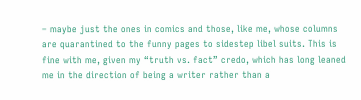– maybe just the ones in comics and those, like me, whose columns are quarantined to the funny pages to sidestep libel suits. This is fine with me, given my “truth vs. fact” credo, which has long leaned me in the direction of being a writer rather than a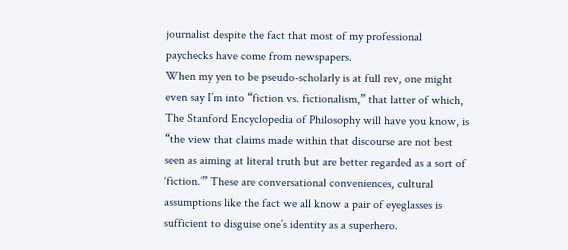journalist despite the fact that most of my professional paychecks have come from newspapers.
When my yen to be pseudo-scholarly is at full rev, one might even say I’m into “fiction vs. fictionalism,” that latter of which, The Stanford Encyclopedia of Philosophy will have you know, is “the view that claims made within that discourse are not best seen as aiming at literal truth but are better regarded as a sort of ‘fiction.’” These are conversational conveniences, cultural assumptions like the fact we all know a pair of eyeglasses is sufficient to disguise one’s identity as a superhero.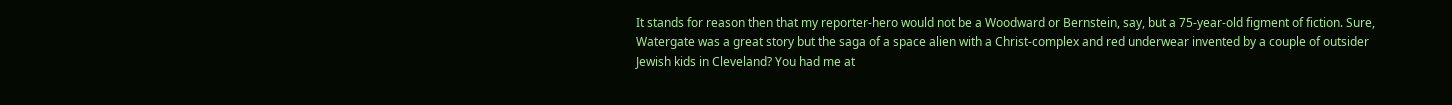It stands for reason then that my reporter-hero would not be a Woodward or Bernstein, say, but a 75-year-old figment of fiction. Sure, Watergate was a great story but the saga of a space alien with a Christ-complex and red underwear invented by a couple of outsider Jewish kids in Cleveland? You had me at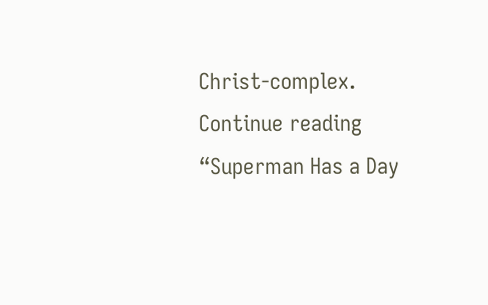Christ-complex. Continue reading “Superman Has a Day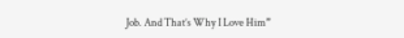Job. And That’s Why I Love Him”